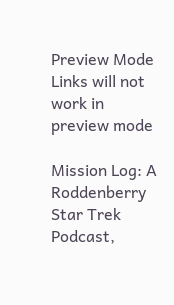Preview Mode Links will not work in preview mode

Mission Log: A Roddenberry Star Trek Podcast,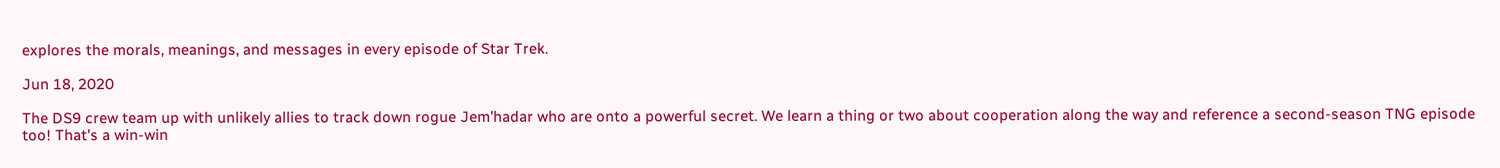explores the morals, meanings, and messages in every episode of Star Trek.

Jun 18, 2020

The DS9 crew team up with unlikely allies to track down rogue Jem'hadar who are onto a powerful secret. We learn a thing or two about cooperation along the way and reference a second-season TNG episode too! That's a win-win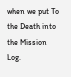when we put To the Death into the Mission Log.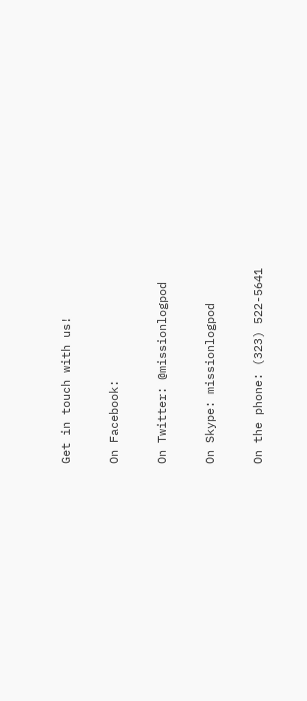Get in touch with us!

On Facebook:

On Twitter: @missionlogpod

On Skype: missionlogpod

On the phone: (323) 522-5641